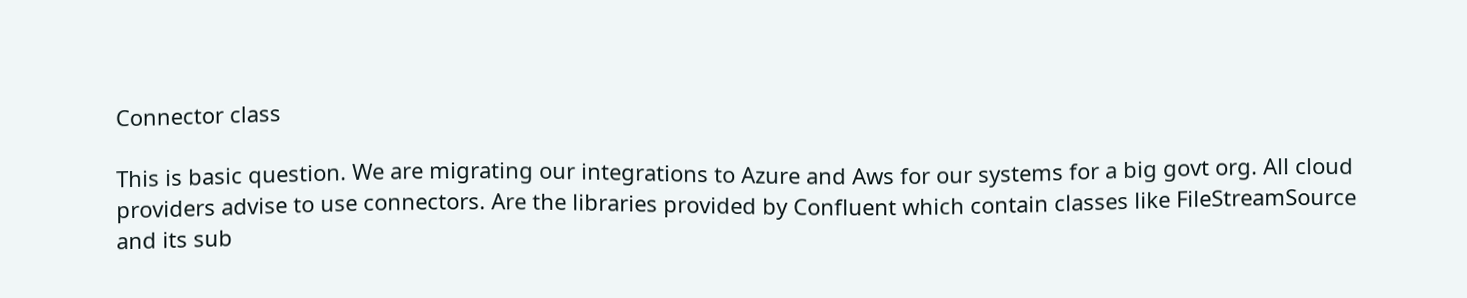Connector class

This is basic question. We are migrating our integrations to Azure and Aws for our systems for a big govt org. All cloud providers advise to use connectors. Are the libraries provided by Confluent which contain classes like FileStreamSource and its sub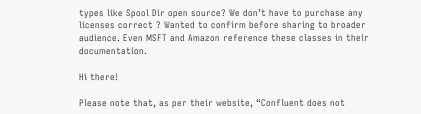types like Spool Dir open source? We don’t have to purchase any licenses correct ? Wanted to confirm before sharing to broader audience. Even MSFT and Amazon reference these classes in their documentation.

Hi there!

Please note that, as per their website, “Confluent does not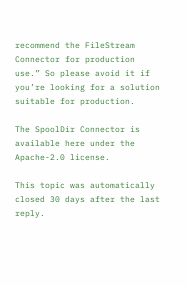recommend the FileStream Connector for production use.” So please avoid it if you’re looking for a solution suitable for production.

The SpoolDir Connector is available here under the Apache-2.0 license.

This topic was automatically closed 30 days after the last reply.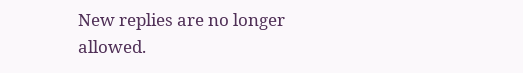New replies are no longer allowed.